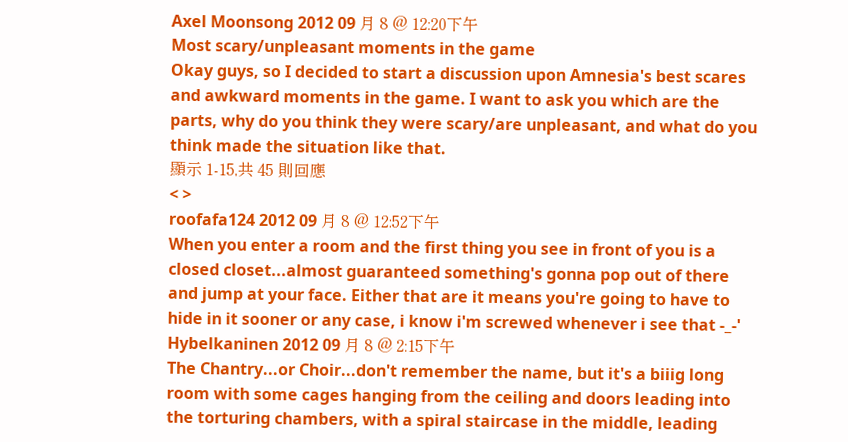Axel Moonsong 2012 09 月 8 @ 12:20下午
Most scary/unpleasant moments in the game
Okay guys, so I decided to start a discussion upon Amnesia's best scares and awkward moments in the game. I want to ask you which are the parts, why do you think they were scary/are unpleasant, and what do you think made the situation like that.
顯示 1-15,共 45 則回應
< >
roofafa124 2012 09 月 8 @ 12:52下午
When you enter a room and the first thing you see in front of you is a closed closet...almost guaranteed something's gonna pop out of there and jump at your face. Either that are it means you're going to have to hide in it sooner or any case, i know i'm screwed whenever i see that -_-'
Hybelkaninen 2012 09 月 8 @ 2:15下午
The Chantry...or Choir...don't remember the name, but it's a biiig long room with some cages hanging from the ceiling and doors leading into the torturing chambers, with a spiral staircase in the middle, leading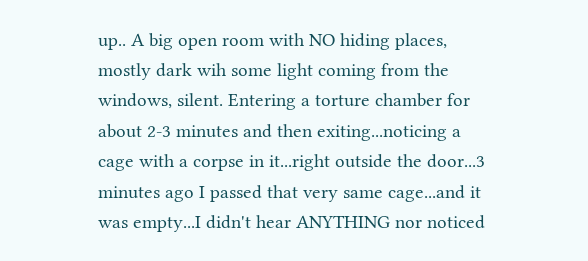up.. A big open room with NO hiding places, mostly dark wih some light coming from the windows, silent. Entering a torture chamber for about 2-3 minutes and then exiting...noticing a cage with a corpse in it...right outside the door...3 minutes ago I passed that very same cage...and it was empty...I didn't hear ANYTHING nor noticed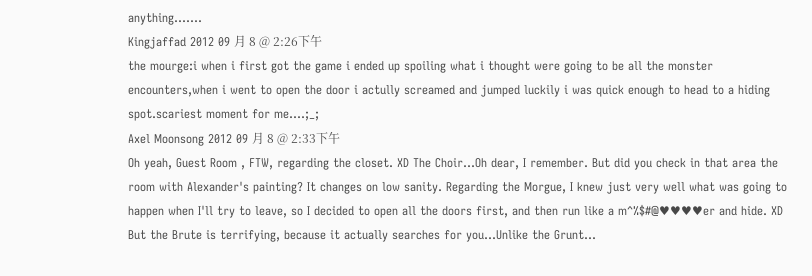anything.......
Kingjaffad 2012 09 月 8 @ 2:26下午
the mourge:i when i first got the game i ended up spoiling what i thought were going to be all the monster encounters,when i went to open the door i actully screamed and jumped luckily i was quick enough to head to a hiding spot.scariest moment for me....;_;
Axel Moonsong 2012 09 月 8 @ 2:33下午
Oh yeah, Guest Room , FTW, regarding the closet. XD The Choir...Oh dear, I remember. But did you check in that area the room with Alexander's painting? It changes on low sanity. Regarding the Morgue, I knew just very well what was going to happen when I'll try to leave, so I decided to open all the doors first, and then run like a m^%$#@♥♥♥♥er and hide. XD But the Brute is terrifying, because it actually searches for you...Unlike the Grunt...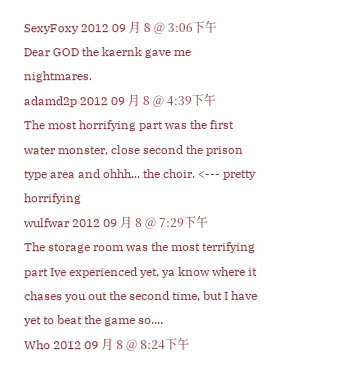SexyFoxy 2012 09 月 8 @ 3:06下午
Dear GOD the kaernk gave me nightmares.
adamd2p 2012 09 月 8 @ 4:39下午
The most horrifying part was the first water monster, close second the prison type area and ohhh... the choir. <--- pretty horrifying
wulfwar 2012 09 月 8 @ 7:29下午
The storage room was the most terrifying part Ive experienced yet, ya know where it chases you out the second time, but I have yet to beat the game so....
Who 2012 09 月 8 @ 8:24下午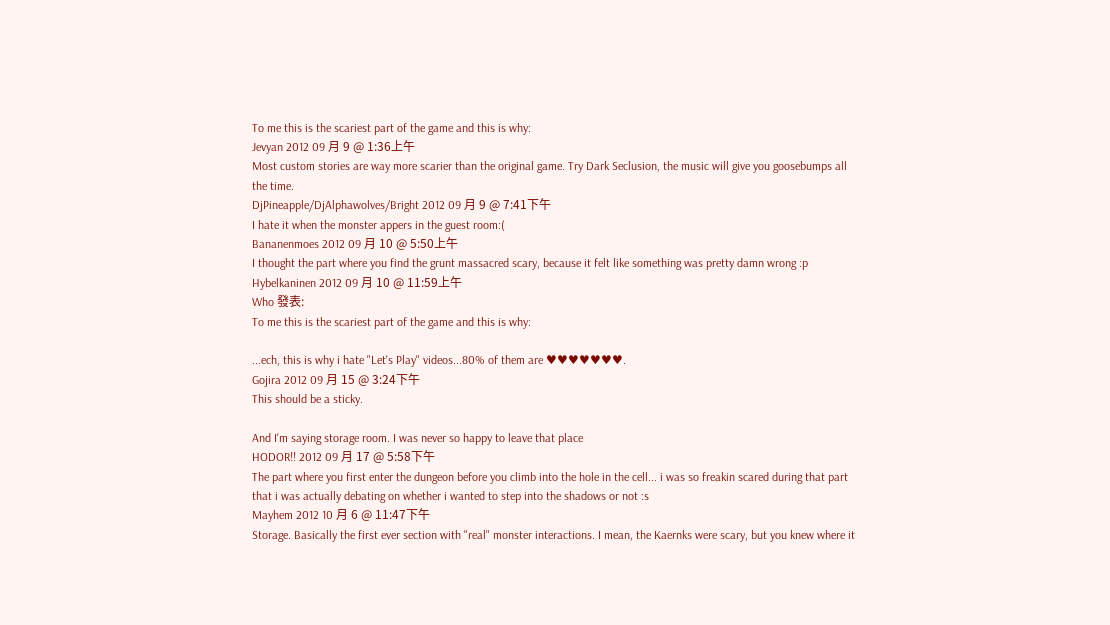To me this is the scariest part of the game and this is why:
Jevyan 2012 09 月 9 @ 1:36上午
Most custom stories are way more scarier than the original game. Try Dark Seclusion, the music will give you goosebumps all the time.
DjPineapple/DjAlphawolves/Bright 2012 09 月 9 @ 7:41下午
I hate it when the monster appers in the guest room:(
Bananenmoes 2012 09 月 10 @ 5:50上午
I thought the part where you find the grunt massacred scary, because it felt like something was pretty damn wrong :p
Hybelkaninen 2012 09 月 10 @ 11:59上午
Who 發表:
To me this is the scariest part of the game and this is why:

...ech, this is why i hate "Let's Play" videos...80% of them are ♥♥♥♥♥♥♥.
Gojira 2012 09 月 15 @ 3:24下午
This should be a sticky.

And I'm saying storage room. I was never so happy to leave that place
HODOR!! 2012 09 月 17 @ 5:58下午
The part where you first enter the dungeon before you climb into the hole in the cell... i was so freakin scared during that part that i was actually debating on whether i wanted to step into the shadows or not :s
Mayhem 2012 10 月 6 @ 11:47下午
Storage. Basically the first ever section with "real" monster interactions. I mean, the Kaernks were scary, but you knew where it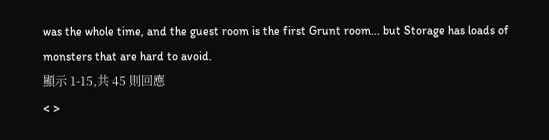was the whole time, and the guest room is the first Grunt room... but Storage has loads of monsters that are hard to avoid.
顯示 1-15,共 45 則回應
< >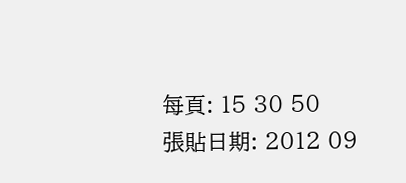每頁: 15 30 50
張貼日期: 2012 09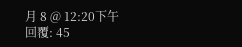月 8 @ 12:20下午
回覆: 45